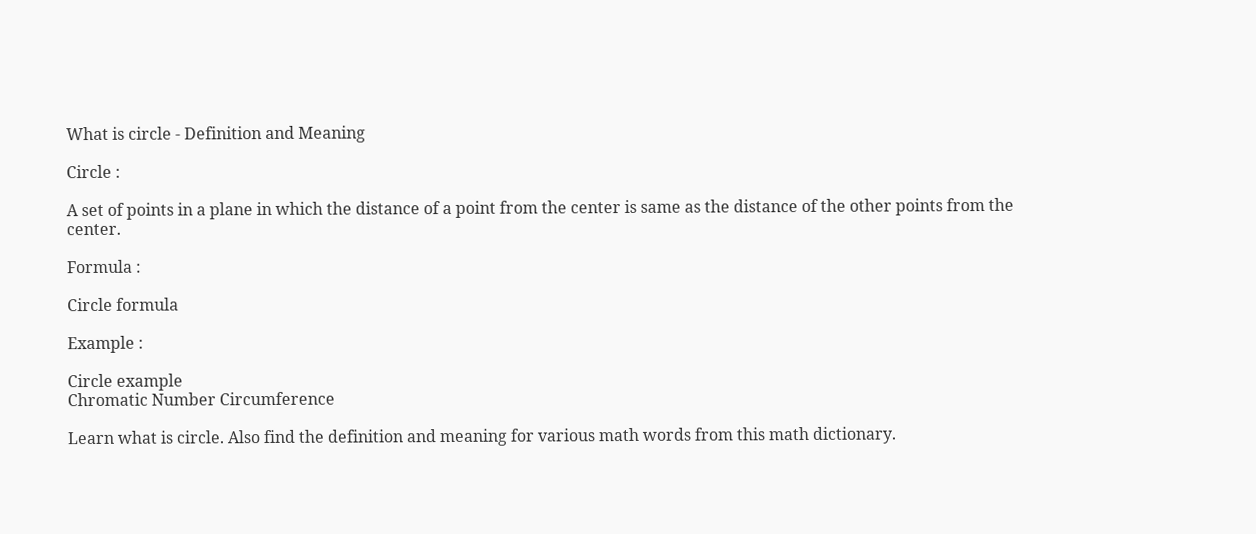What is circle - Definition and Meaning

Circle :

A set of points in a plane in which the distance of a point from the center is same as the distance of the other points from the center.

Formula :

Circle formula

Example :

Circle example
Chromatic Number Circumference

Learn what is circle. Also find the definition and meaning for various math words from this math dictionary.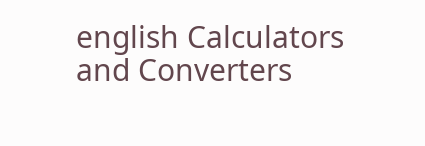english Calculators and Converters